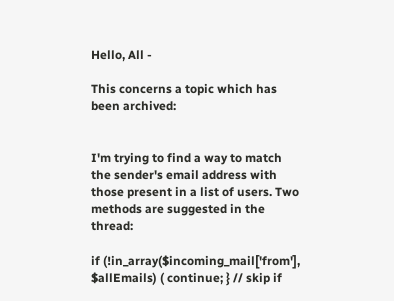Hello, All -

This concerns a topic which has been archived:


I'm trying to find a way to match the sender's email address with those present in a list of users. Two methods are suggested in the thread:

if (!in_array($incoming_mail['from'], $allEmails) ( continue; } // skip if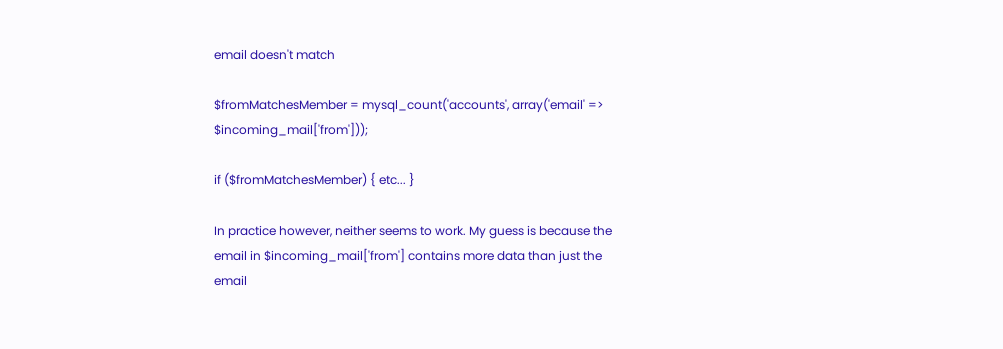email doesn't match

$fromMatchesMember = mysql_count('accounts', array('email' => $incoming_mail['from']));

if ($fromMatchesMember) { etc... }

In practice however, neither seems to work. My guess is because the email in $incoming_mail['from'] contains more data than just the email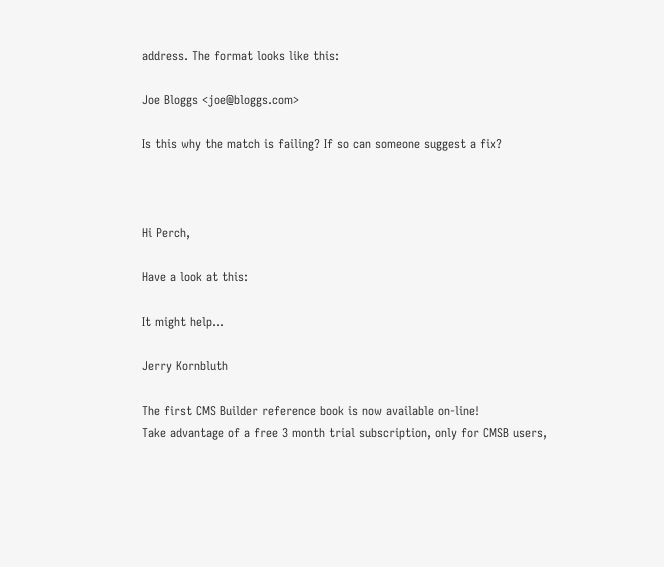address. The format looks like this:

Joe Bloggs <joe@bloggs.com>

Is this why the match is failing? If so can someone suggest a fix?



Hi Perch,

Have a look at this:

It might help...

Jerry Kornbluth

The first CMS Builder reference book is now available on-line!
Take advantage of a free 3 month trial subscription, only for CMSB users,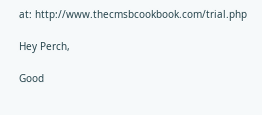at: http://www.thecmsbcookbook.com/trial.php

Hey Perch,

Good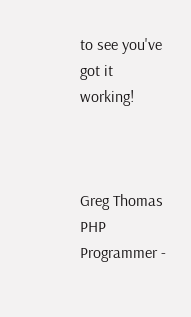to see you've got it working!



Greg Thomas
PHP Programmer -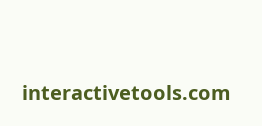interactivetools.com